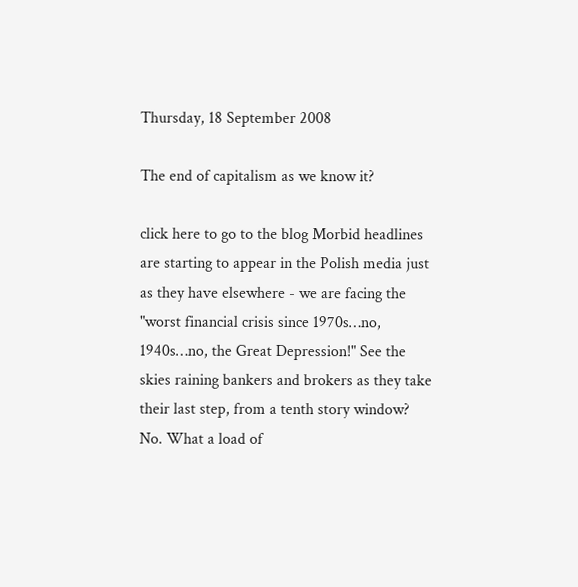Thursday, 18 September 2008

The end of capitalism as we know it?

click here to go to the blog Morbid headlines are starting to appear in the Polish media just as they have elsewhere - we are facing the "worst financial crisis since 1970s…no, 1940s…no, the Great Depression!" See the skies raining bankers and brokers as they take their last step, from a tenth story window? No. What a load of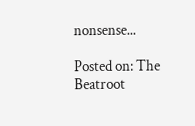nonsense...

Posted on: The Beatroot